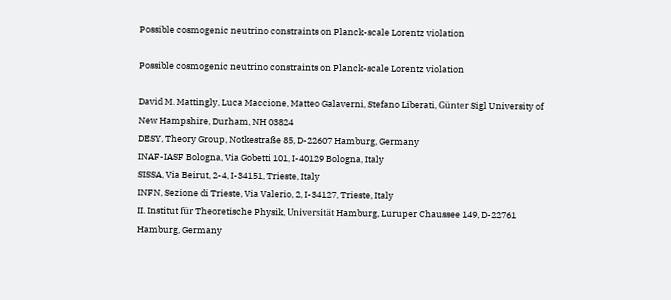Possible cosmogenic neutrino constraints on Planck-scale Lorentz violation

Possible cosmogenic neutrino constraints on Planck-scale Lorentz violation

David M. Mattingly, Luca Maccione, Matteo Galaverni, Stefano Liberati, Günter Sigl University of New Hampshire, Durham, NH 03824
DESY, Theory Group, Notkestraße 85, D-22607 Hamburg, Germany
INAF-IASF Bologna, Via Gobetti 101, I-40129 Bologna, Italy
SISSA, Via Beirut, 2-4, I-34151, Trieste, Italy
INFN, Sezione di Trieste, Via Valerio, 2, I-34127, Trieste, Italy
II. Institut für Theoretische Physik, Universität Hamburg, Luruper Chaussee 149, D-22761 Hamburg, Germany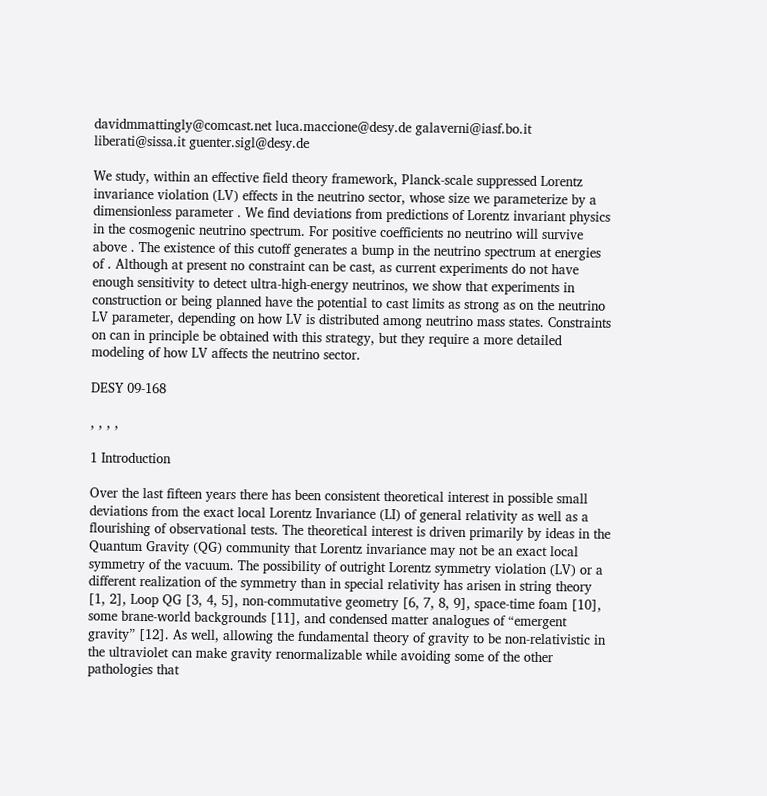davidmmattingly@comcast.net luca.maccione@desy.de galaverni@iasf.bo.it liberati@sissa.it guenter.sigl@desy.de

We study, within an effective field theory framework, Planck-scale suppressed Lorentz invariance violation (LV) effects in the neutrino sector, whose size we parameterize by a dimensionless parameter . We find deviations from predictions of Lorentz invariant physics in the cosmogenic neutrino spectrum. For positive coefficients no neutrino will survive above . The existence of this cutoff generates a bump in the neutrino spectrum at energies of . Although at present no constraint can be cast, as current experiments do not have enough sensitivity to detect ultra-high-energy neutrinos, we show that experiments in construction or being planned have the potential to cast limits as strong as on the neutrino LV parameter, depending on how LV is distributed among neutrino mass states. Constraints on can in principle be obtained with this strategy, but they require a more detailed modeling of how LV affects the neutrino sector.

DESY 09-168

, , , ,

1 Introduction

Over the last fifteen years there has been consistent theoretical interest in possible small deviations from the exact local Lorentz Invariance (LI) of general relativity as well as a flourishing of observational tests. The theoretical interest is driven primarily by ideas in the Quantum Gravity (QG) community that Lorentz invariance may not be an exact local symmetry of the vacuum. The possibility of outright Lorentz symmetry violation (LV) or a different realization of the symmetry than in special relativity has arisen in string theory [1, 2], Loop QG [3, 4, 5], non-commutative geometry [6, 7, 8, 9], space-time foam [10], some brane-world backgrounds [11], and condensed matter analogues of “emergent gravity” [12]. As well, allowing the fundamental theory of gravity to be non-relativistic in the ultraviolet can make gravity renormalizable while avoiding some of the other pathologies that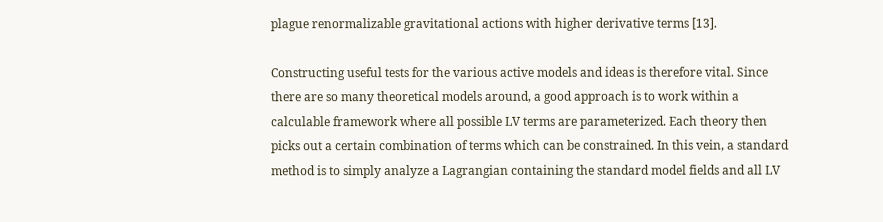plague renormalizable gravitational actions with higher derivative terms [13].

Constructing useful tests for the various active models and ideas is therefore vital. Since there are so many theoretical models around, a good approach is to work within a calculable framework where all possible LV terms are parameterized. Each theory then picks out a certain combination of terms which can be constrained. In this vein, a standard method is to simply analyze a Lagrangian containing the standard model fields and all LV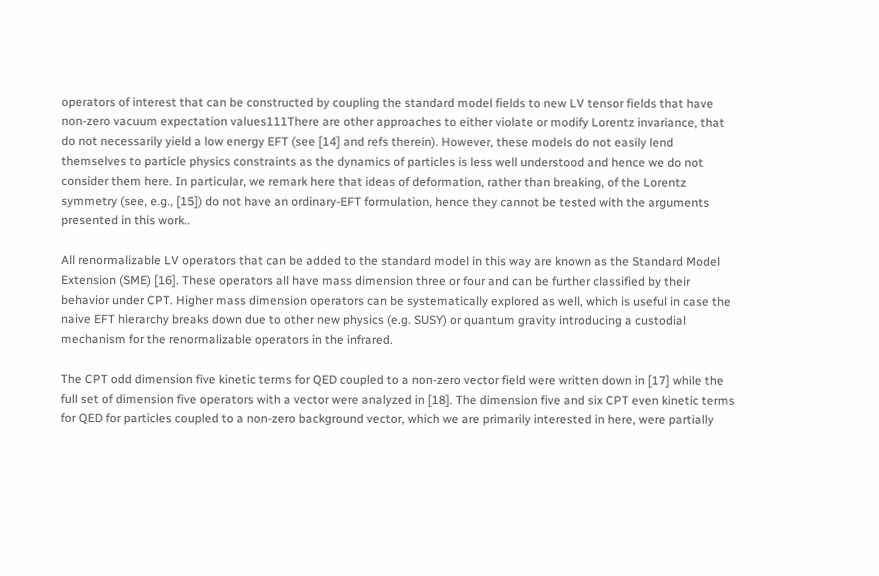operators of interest that can be constructed by coupling the standard model fields to new LV tensor fields that have non-zero vacuum expectation values111There are other approaches to either violate or modify Lorentz invariance, that do not necessarily yield a low energy EFT (see [14] and refs therein). However, these models do not easily lend themselves to particle physics constraints as the dynamics of particles is less well understood and hence we do not consider them here. In particular, we remark here that ideas of deformation, rather than breaking, of the Lorentz symmetry (see, e.g., [15]) do not have an ordinary-EFT formulation, hence they cannot be tested with the arguments presented in this work..

All renormalizable LV operators that can be added to the standard model in this way are known as the Standard Model Extension (SME) [16]. These operators all have mass dimension three or four and can be further classified by their behavior under CPT. Higher mass dimension operators can be systematically explored as well, which is useful in case the naive EFT hierarchy breaks down due to other new physics (e.g. SUSY) or quantum gravity introducing a custodial mechanism for the renormalizable operators in the infrared.

The CPT odd dimension five kinetic terms for QED coupled to a non-zero vector field were written down in [17] while the full set of dimension five operators with a vector were analyzed in [18]. The dimension five and six CPT even kinetic terms for QED for particles coupled to a non-zero background vector, which we are primarily interested in here, were partially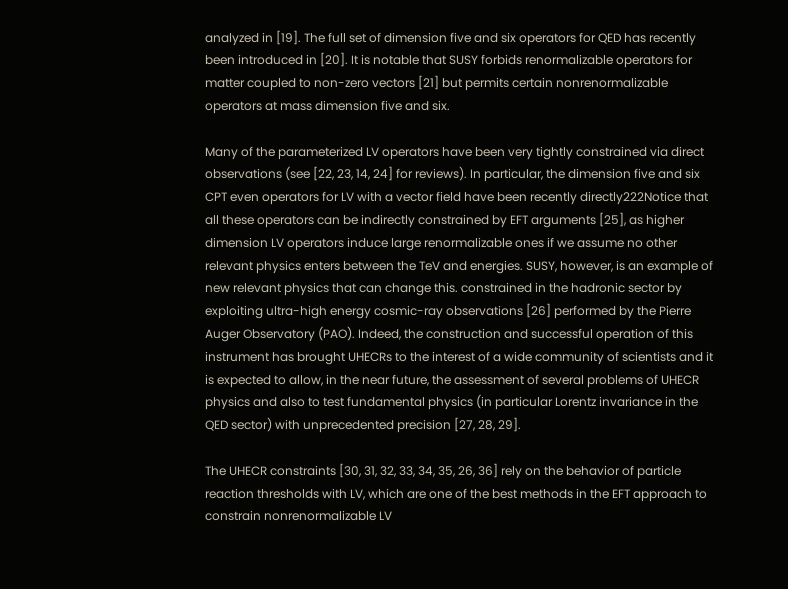analyzed in [19]. The full set of dimension five and six operators for QED has recently been introduced in [20]. It is notable that SUSY forbids renormalizable operators for matter coupled to non-zero vectors [21] but permits certain nonrenormalizable operators at mass dimension five and six.

Many of the parameterized LV operators have been very tightly constrained via direct observations (see [22, 23, 14, 24] for reviews). In particular, the dimension five and six CPT even operators for LV with a vector field have been recently directly222Notice that all these operators can be indirectly constrained by EFT arguments [25], as higher dimension LV operators induce large renormalizable ones if we assume no other relevant physics enters between the TeV and energies. SUSY, however, is an example of new relevant physics that can change this. constrained in the hadronic sector by exploiting ultra-high energy cosmic-ray observations [26] performed by the Pierre Auger Observatory (PAO). Indeed, the construction and successful operation of this instrument has brought UHECRs to the interest of a wide community of scientists and it is expected to allow, in the near future, the assessment of several problems of UHECR physics and also to test fundamental physics (in particular Lorentz invariance in the QED sector) with unprecedented precision [27, 28, 29].

The UHECR constraints [30, 31, 32, 33, 34, 35, 26, 36] rely on the behavior of particle reaction thresholds with LV, which are one of the best methods in the EFT approach to constrain nonrenormalizable LV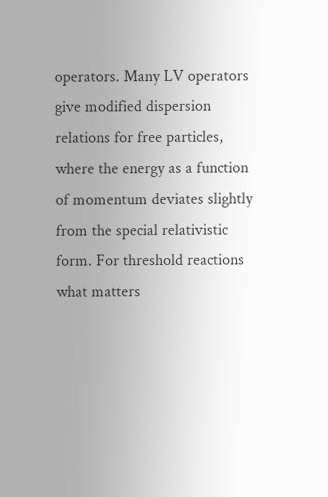operators. Many LV operators give modified dispersion relations for free particles, where the energy as a function of momentum deviates slightly from the special relativistic form. For threshold reactions what matters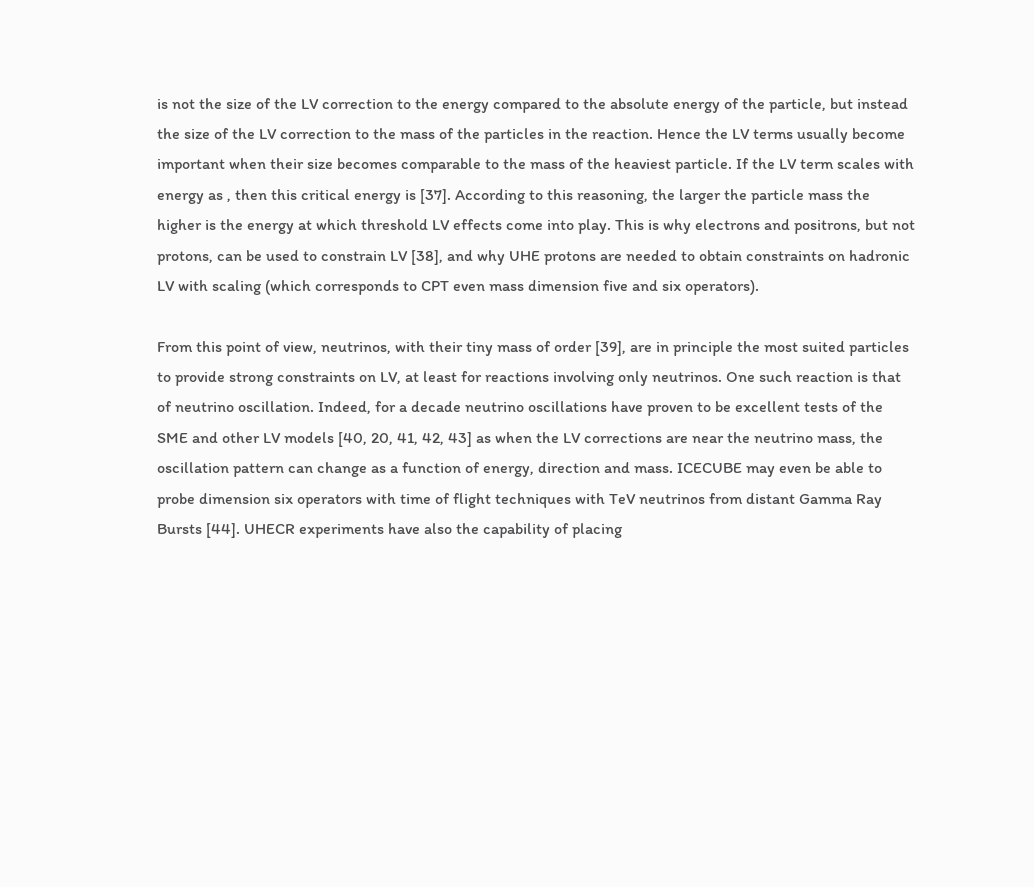is not the size of the LV correction to the energy compared to the absolute energy of the particle, but instead the size of the LV correction to the mass of the particles in the reaction. Hence the LV terms usually become important when their size becomes comparable to the mass of the heaviest particle. If the LV term scales with energy as , then this critical energy is [37]. According to this reasoning, the larger the particle mass the higher is the energy at which threshold LV effects come into play. This is why electrons and positrons, but not protons, can be used to constrain LV [38], and why UHE protons are needed to obtain constraints on hadronic LV with scaling (which corresponds to CPT even mass dimension five and six operators).

From this point of view, neutrinos, with their tiny mass of order [39], are in principle the most suited particles to provide strong constraints on LV, at least for reactions involving only neutrinos. One such reaction is that of neutrino oscillation. Indeed, for a decade neutrino oscillations have proven to be excellent tests of the SME and other LV models [40, 20, 41, 42, 43] as when the LV corrections are near the neutrino mass, the oscillation pattern can change as a function of energy, direction and mass. ICECUBE may even be able to probe dimension six operators with time of flight techniques with TeV neutrinos from distant Gamma Ray Bursts [44]. UHECR experiments have also the capability of placing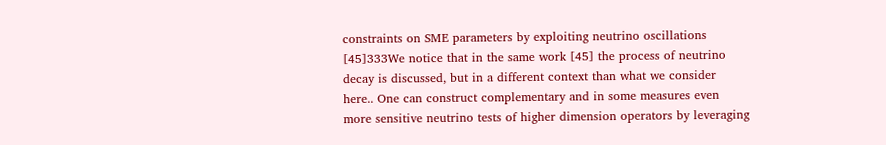constraints on SME parameters by exploiting neutrino oscillations [45]333We notice that in the same work [45] the process of neutrino decay is discussed, but in a different context than what we consider here.. One can construct complementary and in some measures even more sensitive neutrino tests of higher dimension operators by leveraging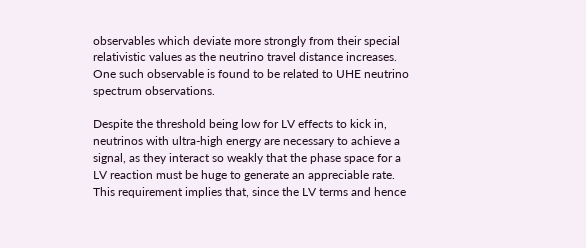observables which deviate more strongly from their special relativistic values as the neutrino travel distance increases. One such observable is found to be related to UHE neutrino spectrum observations.

Despite the threshold being low for LV effects to kick in, neutrinos with ultra-high energy are necessary to achieve a signal, as they interact so weakly that the phase space for a LV reaction must be huge to generate an appreciable rate. This requirement implies that, since the LV terms and hence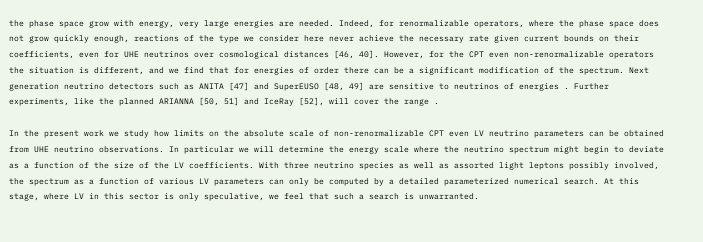the phase space grow with energy, very large energies are needed. Indeed, for renormalizable operators, where the phase space does not grow quickly enough, reactions of the type we consider here never achieve the necessary rate given current bounds on their coefficients, even for UHE neutrinos over cosmological distances [46, 40]. However, for the CPT even non-renormalizable operators the situation is different, and we find that for energies of order there can be a significant modification of the spectrum. Next generation neutrino detectors such as ANITA [47] and SuperEUSO [48, 49] are sensitive to neutrinos of energies . Further experiments, like the planned ARIANNA [50, 51] and IceRay [52], will cover the range .

In the present work we study how limits on the absolute scale of non-renormalizable CPT even LV neutrino parameters can be obtained from UHE neutrino observations. In particular we will determine the energy scale where the neutrino spectrum might begin to deviate as a function of the size of the LV coefficients. With three neutrino species as well as assorted light leptons possibly involved, the spectrum as a function of various LV parameters can only be computed by a detailed parameterized numerical search. At this stage, where LV in this sector is only speculative, we feel that such a search is unwarranted.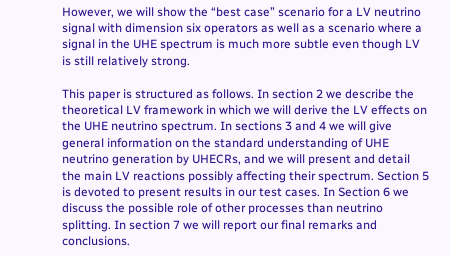However, we will show the “best case” scenario for a LV neutrino signal with dimension six operators as well as a scenario where a signal in the UHE spectrum is much more subtle even though LV is still relatively strong.

This paper is structured as follows. In section 2 we describe the theoretical LV framework in which we will derive the LV effects on the UHE neutrino spectrum. In sections 3 and 4 we will give general information on the standard understanding of UHE neutrino generation by UHECRs, and we will present and detail the main LV reactions possibly affecting their spectrum. Section 5 is devoted to present results in our test cases. In Section 6 we discuss the possible role of other processes than neutrino splitting. In section 7 we will report our final remarks and conclusions.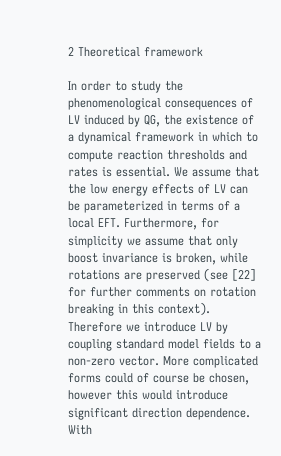2 Theoretical framework

In order to study the phenomenological consequences of LV induced by QG, the existence of a dynamical framework in which to compute reaction thresholds and rates is essential. We assume that the low energy effects of LV can be parameterized in terms of a local EFT. Furthermore, for simplicity we assume that only boost invariance is broken, while rotations are preserved (see [22] for further comments on rotation breaking in this context). Therefore we introduce LV by coupling standard model fields to a non-zero vector. More complicated forms could of course be chosen, however this would introduce significant direction dependence. With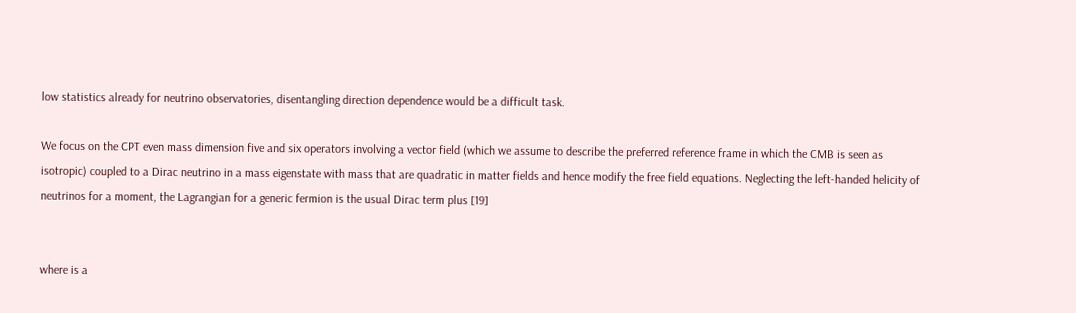low statistics already for neutrino observatories, disentangling direction dependence would be a difficult task.

We focus on the CPT even mass dimension five and six operators involving a vector field (which we assume to describe the preferred reference frame in which the CMB is seen as isotropic) coupled to a Dirac neutrino in a mass eigenstate with mass that are quadratic in matter fields and hence modify the free field equations. Neglecting the left-handed helicity of neutrinos for a moment, the Lagrangian for a generic fermion is the usual Dirac term plus [19]


where is a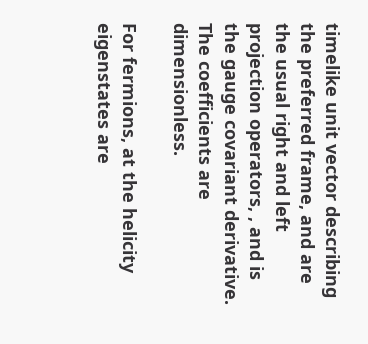timelike unit vector describing the preferred frame, and are the usual right and left projection operators, , and is the gauge covariant derivative. The coefficients are dimensionless.

For fermions, at the helicity eigenstates are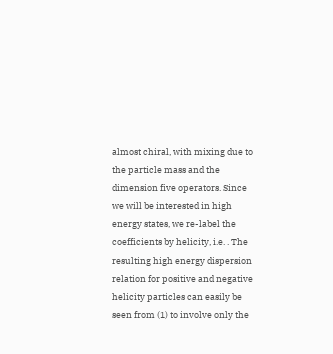almost chiral, with mixing due to the particle mass and the dimension five operators. Since we will be interested in high energy states, we re-label the coefficients by helicity, i.e. . The resulting high energy dispersion relation for positive and negative helicity particles can easily be seen from (1) to involve only the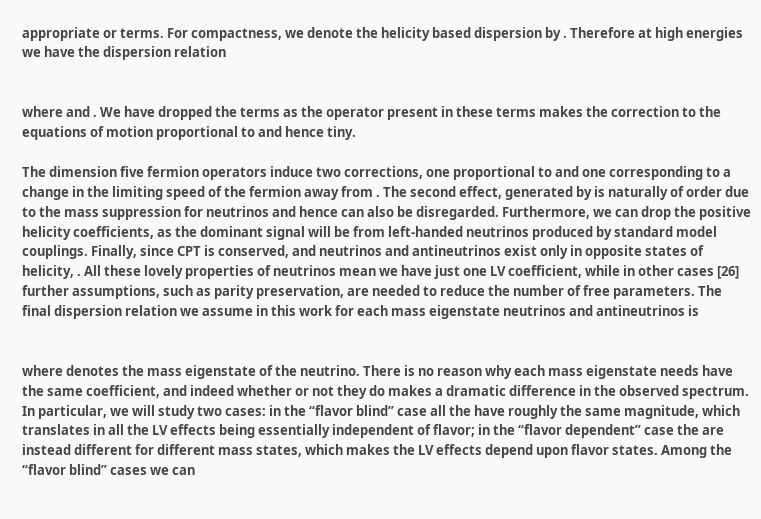appropriate or terms. For compactness, we denote the helicity based dispersion by . Therefore at high energies we have the dispersion relation


where and . We have dropped the terms as the operator present in these terms makes the correction to the equations of motion proportional to and hence tiny.

The dimension five fermion operators induce two corrections, one proportional to and one corresponding to a change in the limiting speed of the fermion away from . The second effect, generated by is naturally of order due to the mass suppression for neutrinos and hence can also be disregarded. Furthermore, we can drop the positive helicity coefficients, as the dominant signal will be from left-handed neutrinos produced by standard model couplings. Finally, since CPT is conserved, and neutrinos and antineutrinos exist only in opposite states of helicity, . All these lovely properties of neutrinos mean we have just one LV coefficient, while in other cases [26] further assumptions, such as parity preservation, are needed to reduce the number of free parameters. The final dispersion relation we assume in this work for each mass eigenstate neutrinos and antineutrinos is


where denotes the mass eigenstate of the neutrino. There is no reason why each mass eigenstate needs have the same coefficient, and indeed whether or not they do makes a dramatic difference in the observed spectrum. In particular, we will study two cases: in the “flavor blind” case all the have roughly the same magnitude, which translates in all the LV effects being essentially independent of flavor; in the “flavor dependent” case the are instead different for different mass states, which makes the LV effects depend upon flavor states. Among the “flavor blind” cases we can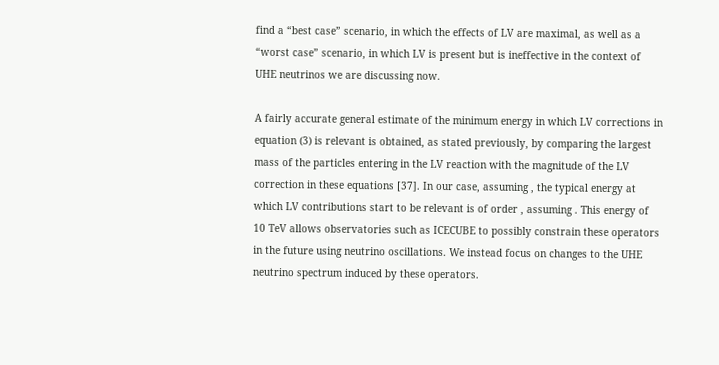find a “best case” scenario, in which the effects of LV are maximal, as well as a “worst case” scenario, in which LV is present but is ineffective in the context of UHE neutrinos we are discussing now.

A fairly accurate general estimate of the minimum energy in which LV corrections in equation (3) is relevant is obtained, as stated previously, by comparing the largest mass of the particles entering in the LV reaction with the magnitude of the LV correction in these equations [37]. In our case, assuming , the typical energy at which LV contributions start to be relevant is of order , assuming . This energy of 10 TeV allows observatories such as ICECUBE to possibly constrain these operators in the future using neutrino oscillations. We instead focus on changes to the UHE neutrino spectrum induced by these operators.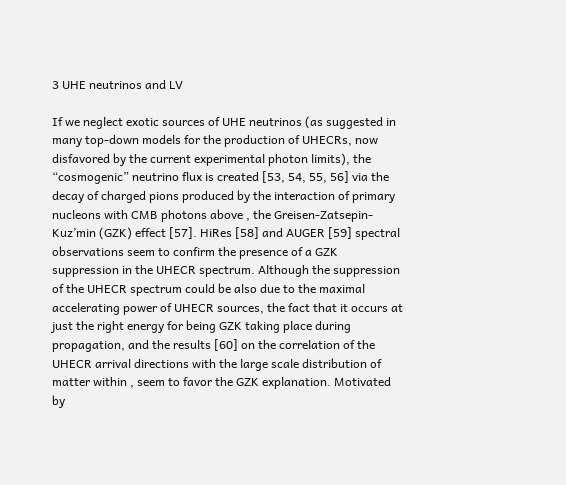3 UHE neutrinos and LV

If we neglect exotic sources of UHE neutrinos (as suggested in many top-down models for the production of UHECRs, now disfavored by the current experimental photon limits), the “cosmogenic” neutrino flux is created [53, 54, 55, 56] via the decay of charged pions produced by the interaction of primary nucleons with CMB photons above , the Greisen-Zatsepin-Kuz’min (GZK) effect [57]. HiRes [58] and AUGER [59] spectral observations seem to confirm the presence of a GZK suppression in the UHECR spectrum. Although the suppression of the UHECR spectrum could be also due to the maximal accelerating power of UHECR sources, the fact that it occurs at just the right energy for being GZK taking place during propagation, and the results [60] on the correlation of the UHECR arrival directions with the large scale distribution of matter within , seem to favor the GZK explanation. Motivated by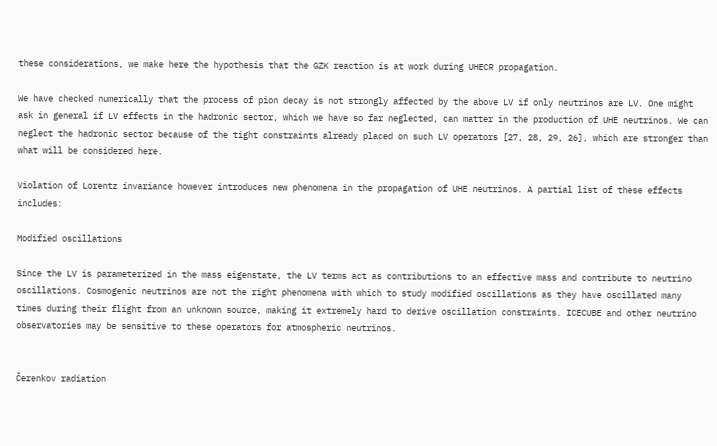these considerations, we make here the hypothesis that the GZK reaction is at work during UHECR propagation.

We have checked numerically that the process of pion decay is not strongly affected by the above LV if only neutrinos are LV. One might ask in general if LV effects in the hadronic sector, which we have so far neglected, can matter in the production of UHE neutrinos. We can neglect the hadronic sector because of the tight constraints already placed on such LV operators [27, 28, 29, 26], which are stronger than what will be considered here.

Violation of Lorentz invariance however introduces new phenomena in the propagation of UHE neutrinos. A partial list of these effects includes:

Modified oscillations

Since the LV is parameterized in the mass eigenstate, the LV terms act as contributions to an effective mass and contribute to neutrino oscillations. Cosmogenic neutrinos are not the right phenomena with which to study modified oscillations as they have oscillated many times during their flight from an unknown source, making it extremely hard to derive oscillation constraints. ICECUBE and other neutrino observatories may be sensitive to these operators for atmospheric neutrinos.


Čerenkov radiation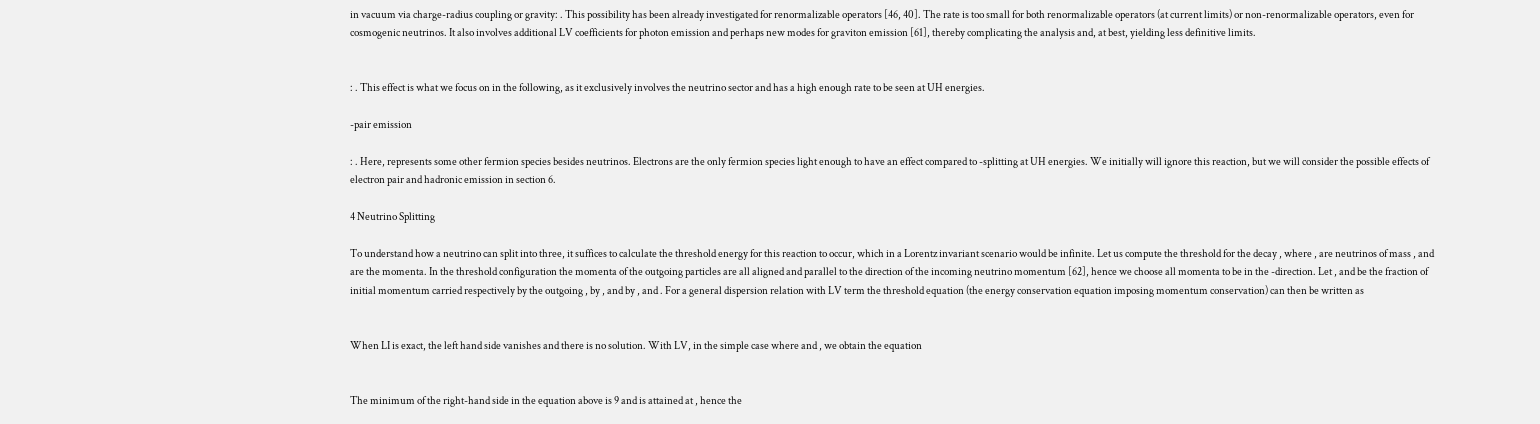in vacuum via charge-radius coupling or gravity: . This possibility has been already investigated for renormalizable operators [46, 40]. The rate is too small for both renormalizable operators (at current limits) or non-renormalizable operators, even for cosmogenic neutrinos. It also involves additional LV coefficients for photon emission and perhaps new modes for graviton emission [61], thereby complicating the analysis and, at best, yielding less definitive limits.


: . This effect is what we focus on in the following, as it exclusively involves the neutrino sector and has a high enough rate to be seen at UH energies.

-pair emission

: . Here, represents some other fermion species besides neutrinos. Electrons are the only fermion species light enough to have an effect compared to -splitting at UH energies. We initially will ignore this reaction, but we will consider the possible effects of electron pair and hadronic emission in section 6.

4 Neutrino Splitting

To understand how a neutrino can split into three, it suffices to calculate the threshold energy for this reaction to occur, which in a Lorentz invariant scenario would be infinite. Let us compute the threshold for the decay , where , are neutrinos of mass , and are the momenta. In the threshold configuration the momenta of the outgoing particles are all aligned and parallel to the direction of the incoming neutrino momentum [62], hence we choose all momenta to be in the -direction. Let , and be the fraction of initial momentum carried respectively by the outgoing , by , and by , and . For a general dispersion relation with LV term the threshold equation (the energy conservation equation imposing momentum conservation) can then be written as


When LI is exact, the left hand side vanishes and there is no solution. With LV, in the simple case where and , we obtain the equation


The minimum of the right-hand side in the equation above is 9 and is attained at , hence the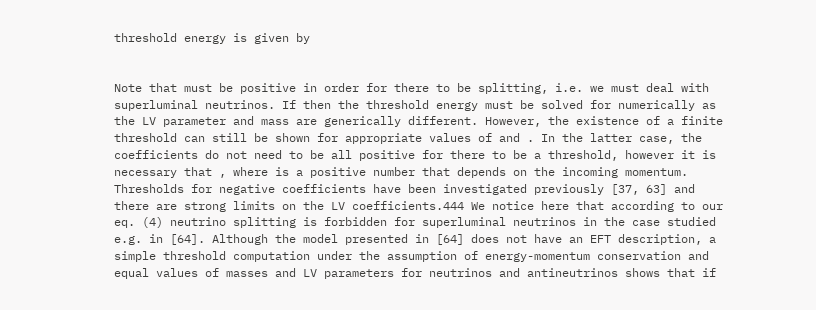threshold energy is given by


Note that must be positive in order for there to be splitting, i.e. we must deal with superluminal neutrinos. If then the threshold energy must be solved for numerically as the LV parameter and mass are generically different. However, the existence of a finite threshold can still be shown for appropriate values of and . In the latter case, the coefficients do not need to be all positive for there to be a threshold, however it is necessary that , where is a positive number that depends on the incoming momentum. Thresholds for negative coefficients have been investigated previously [37, 63] and there are strong limits on the LV coefficients.444 We notice here that according to our eq. (4) neutrino splitting is forbidden for superluminal neutrinos in the case studied e.g. in [64]. Although the model presented in [64] does not have an EFT description, a simple threshold computation under the assumption of energy-momentum conservation and equal values of masses and LV parameters for neutrinos and antineutrinos shows that if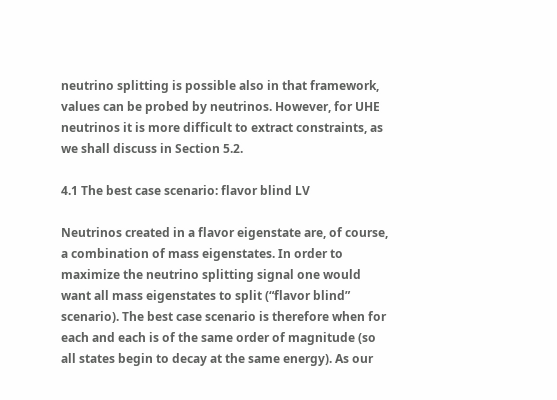neutrino splitting is possible also in that framework, values can be probed by neutrinos. However, for UHE neutrinos it is more difficult to extract constraints, as we shall discuss in Section 5.2.

4.1 The best case scenario: flavor blind LV

Neutrinos created in a flavor eigenstate are, of course, a combination of mass eigenstates. In order to maximize the neutrino splitting signal one would want all mass eigenstates to split (“flavor blind” scenario). The best case scenario is therefore when for each and each is of the same order of magnitude (so all states begin to decay at the same energy). As our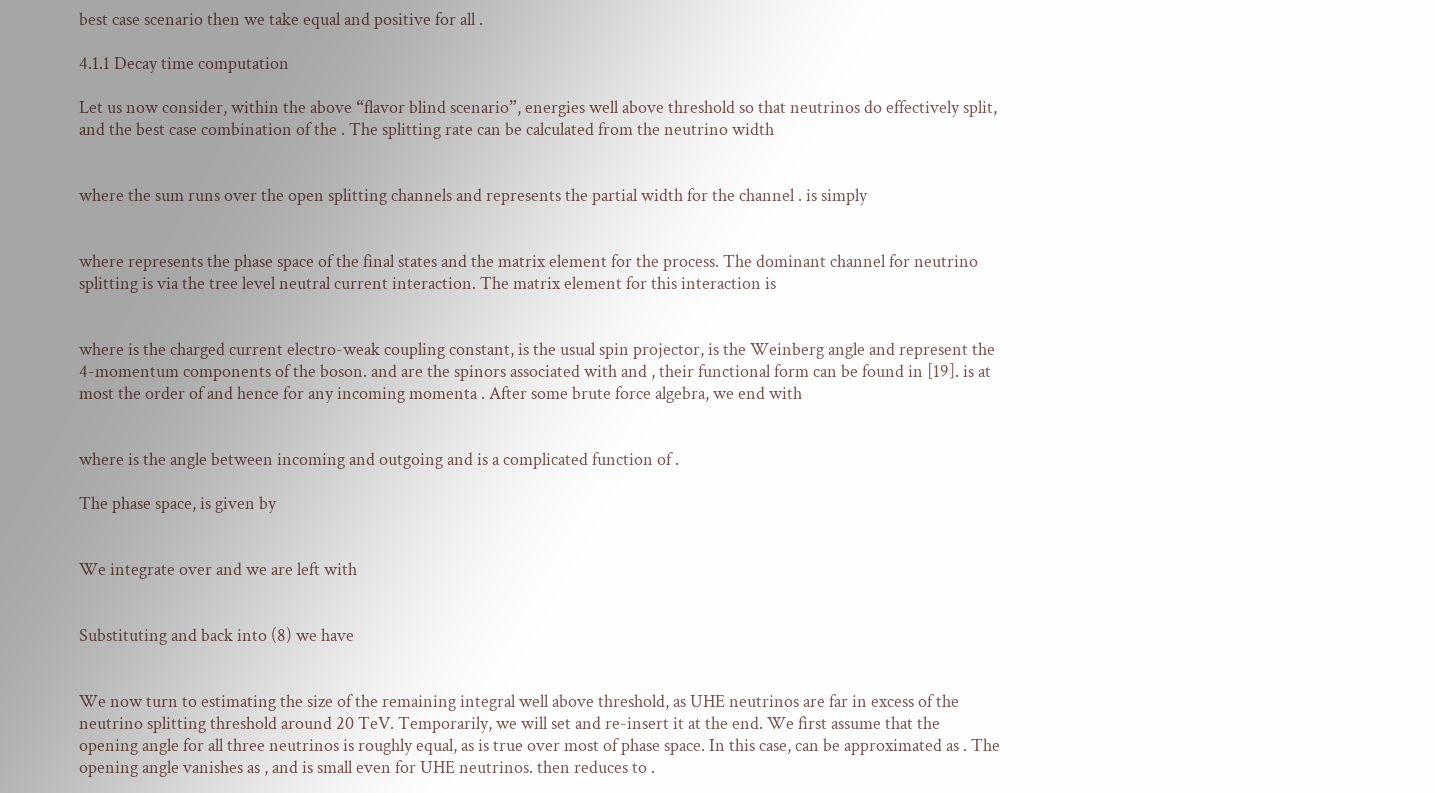best case scenario then we take equal and positive for all .

4.1.1 Decay time computation

Let us now consider, within the above “flavor blind scenario”, energies well above threshold so that neutrinos do effectively split, and the best case combination of the . The splitting rate can be calculated from the neutrino width


where the sum runs over the open splitting channels and represents the partial width for the channel . is simply


where represents the phase space of the final states and the matrix element for the process. The dominant channel for neutrino splitting is via the tree level neutral current interaction. The matrix element for this interaction is


where is the charged current electro-weak coupling constant, is the usual spin projector, is the Weinberg angle and represent the 4-momentum components of the boson. and are the spinors associated with and , their functional form can be found in [19]. is at most the order of and hence for any incoming momenta . After some brute force algebra, we end with


where is the angle between incoming and outgoing and is a complicated function of .

The phase space, is given by


We integrate over and we are left with


Substituting and back into (8) we have


We now turn to estimating the size of the remaining integral well above threshold, as UHE neutrinos are far in excess of the neutrino splitting threshold around 20 TeV. Temporarily, we will set and re-insert it at the end. We first assume that the opening angle for all three neutrinos is roughly equal, as is true over most of phase space. In this case, can be approximated as . The opening angle vanishes as , and is small even for UHE neutrinos. then reduces to .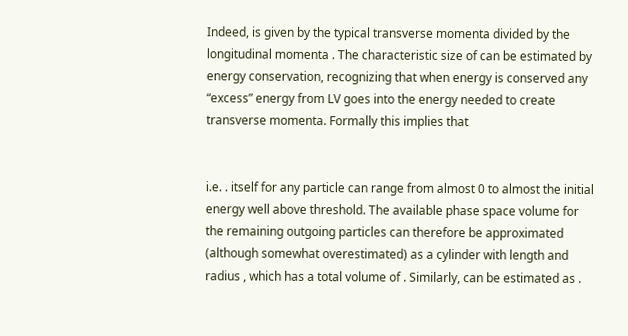Indeed, is given by the typical transverse momenta divided by the longitudinal momenta . The characteristic size of can be estimated by energy conservation, recognizing that when energy is conserved any “excess” energy from LV goes into the energy needed to create transverse momenta. Formally this implies that


i.e. . itself for any particle can range from almost 0 to almost the initial energy well above threshold. The available phase space volume for the remaining outgoing particles can therefore be approximated (although somewhat overestimated) as a cylinder with length and radius , which has a total volume of . Similarly, can be estimated as .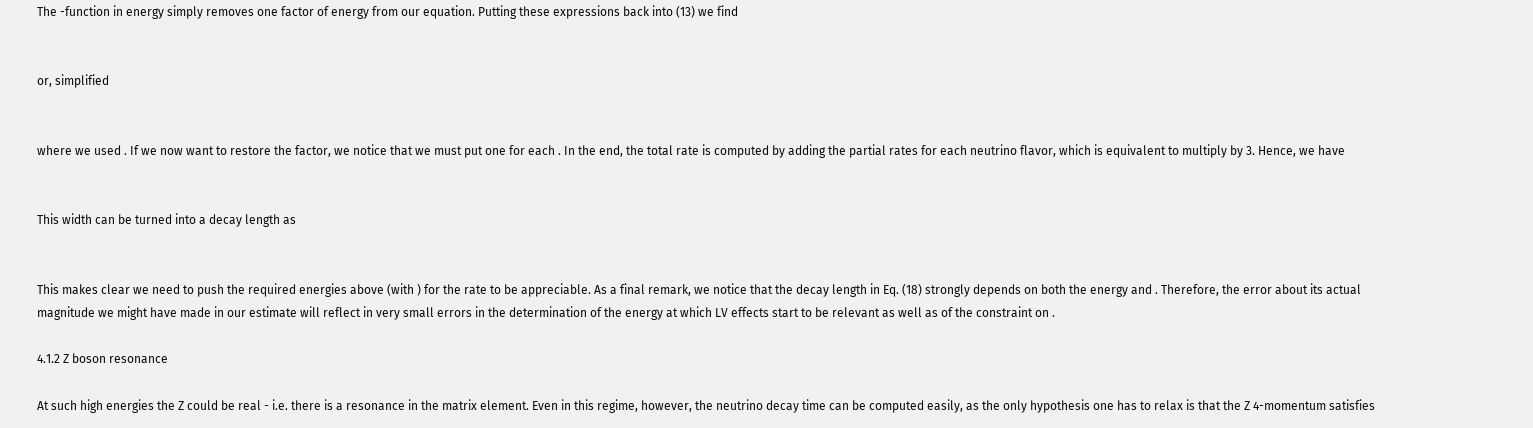The -function in energy simply removes one factor of energy from our equation. Putting these expressions back into (13) we find


or, simplified


where we used . If we now want to restore the factor, we notice that we must put one for each . In the end, the total rate is computed by adding the partial rates for each neutrino flavor, which is equivalent to multiply by 3. Hence, we have


This width can be turned into a decay length as


This makes clear we need to push the required energies above (with ) for the rate to be appreciable. As a final remark, we notice that the decay length in Eq. (18) strongly depends on both the energy and . Therefore, the error about its actual magnitude we might have made in our estimate will reflect in very small errors in the determination of the energy at which LV effects start to be relevant as well as of the constraint on .

4.1.2 Z boson resonance

At such high energies the Z could be real - i.e. there is a resonance in the matrix element. Even in this regime, however, the neutrino decay time can be computed easily, as the only hypothesis one has to relax is that the Z 4-momentum satisfies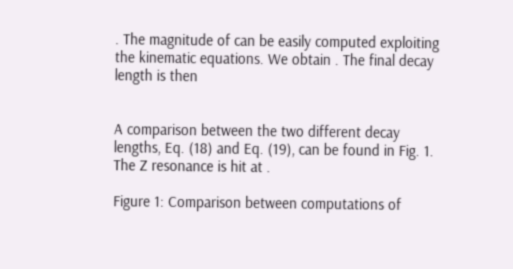. The magnitude of can be easily computed exploiting the kinematic equations. We obtain . The final decay length is then


A comparison between the two different decay lengths, Eq. (18) and Eq. (19), can be found in Fig. 1. The Z resonance is hit at .

Figure 1: Comparison between computations of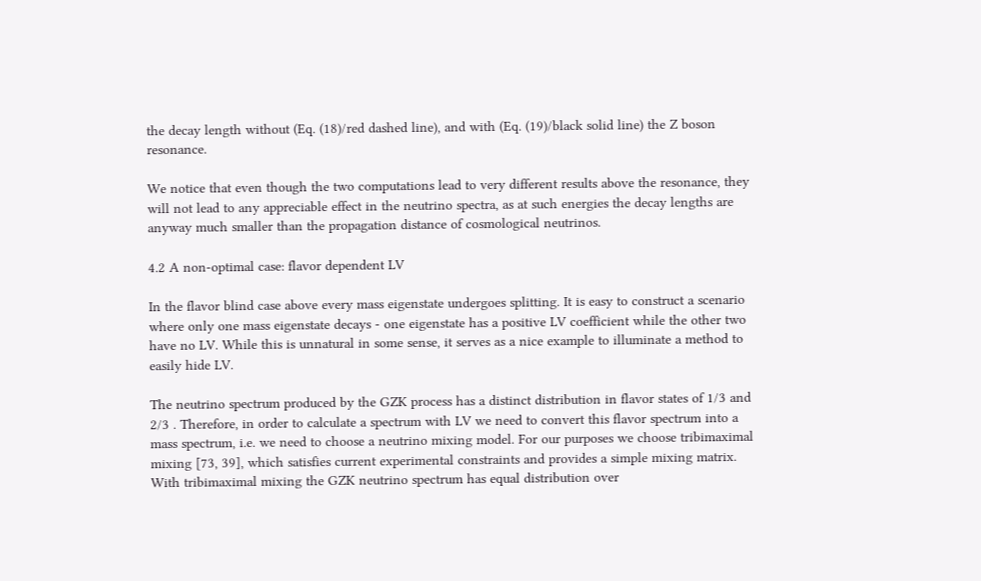the decay length without (Eq. (18)/red dashed line), and with (Eq. (19)/black solid line) the Z boson resonance.

We notice that even though the two computations lead to very different results above the resonance, they will not lead to any appreciable effect in the neutrino spectra, as at such energies the decay lengths are anyway much smaller than the propagation distance of cosmological neutrinos.

4.2 A non-optimal case: flavor dependent LV

In the flavor blind case above every mass eigenstate undergoes splitting. It is easy to construct a scenario where only one mass eigenstate decays - one eigenstate has a positive LV coefficient while the other two have no LV. While this is unnatural in some sense, it serves as a nice example to illuminate a method to easily hide LV.

The neutrino spectrum produced by the GZK process has a distinct distribution in flavor states of 1/3 and 2/3 . Therefore, in order to calculate a spectrum with LV we need to convert this flavor spectrum into a mass spectrum, i.e. we need to choose a neutrino mixing model. For our purposes we choose tribimaximal mixing [73, 39], which satisfies current experimental constraints and provides a simple mixing matrix. With tribimaximal mixing the GZK neutrino spectrum has equal distribution over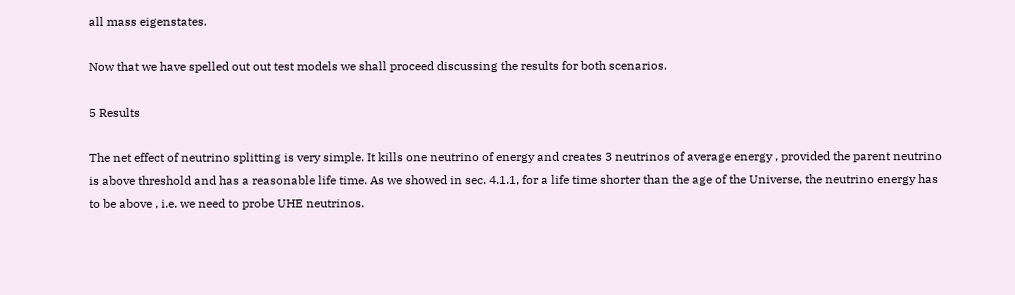all mass eigenstates.

Now that we have spelled out out test models we shall proceed discussing the results for both scenarios.

5 Results

The net effect of neutrino splitting is very simple. It kills one neutrino of energy and creates 3 neutrinos of average energy , provided the parent neutrino is above threshold and has a reasonable life time. As we showed in sec. 4.1.1, for a life time shorter than the age of the Universe, the neutrino energy has to be above , i.e. we need to probe UHE neutrinos.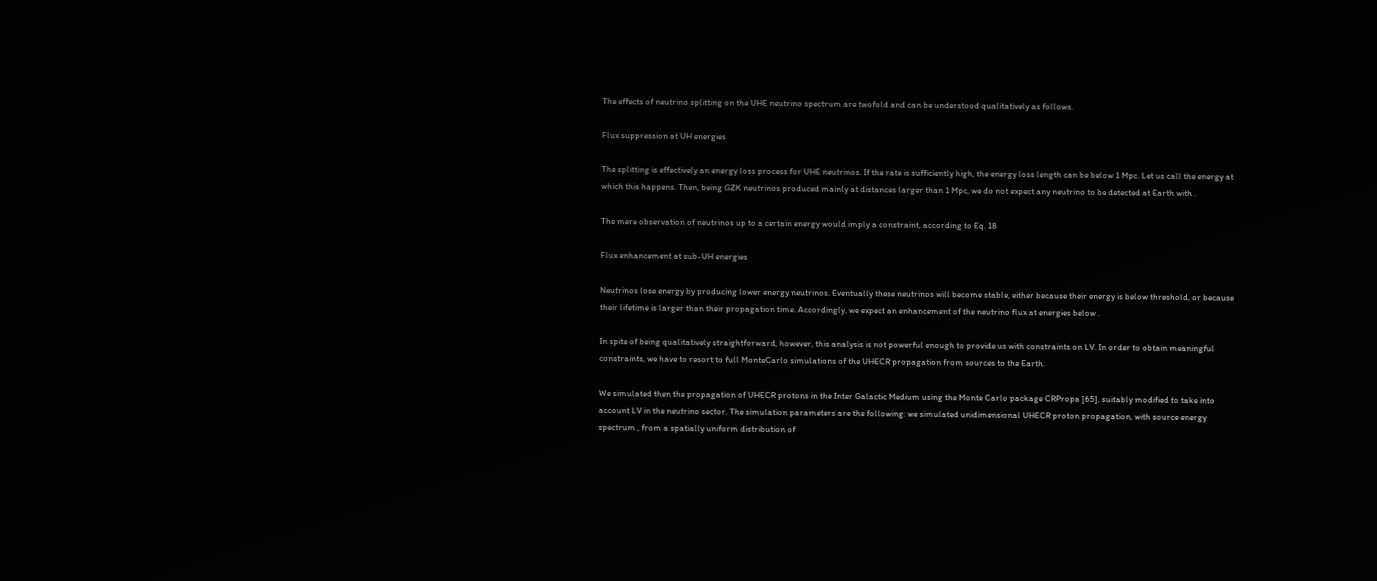The effects of neutrino splitting on the UHE neutrino spectrum are twofold and can be understood qualitatively as follows.

Flux suppression at UH energies

The splitting is effectively an energy loss process for UHE neutrinos. If the rate is sufficiently high, the energy loss length can be below 1 Mpc. Let us call the energy at which this happens. Then, being GZK neutrinos produced mainly at distances larger than 1 Mpc, we do not expect any neutrino to be detected at Earth with .

The mere observation of neutrinos up to a certain energy would imply a constraint, according to Eq. 18

Flux enhancement at sub-UH energies

Neutrinos lose energy by producing lower energy neutrinos. Eventually these neutrinos will become stable, either because their energy is below threshold, or because their lifetime is larger than their propagation time. Accordingly, we expect an enhancement of the neutrino flux at energies below .

In spite of being qualitatively straightforward, however, this analysis is not powerful enough to provide us with constraints on LV. In order to obtain meaningful constraints, we have to resort to full MonteCarlo simulations of the UHECR propagation from sources to the Earth.

We simulated then the propagation of UHECR protons in the Inter Galactic Medium using the Monte Carlo package CRPropa [65], suitably modified to take into account LV in the neutrino sector. The simulation parameters are the following: we simulated unidimensional UHECR proton propagation, with source energy spectrum , from a spatially uniform distribution of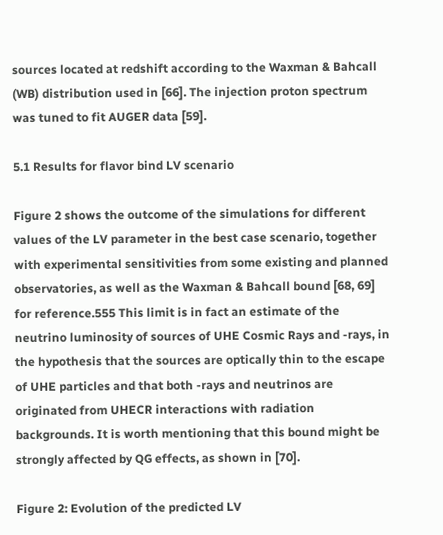sources located at redshift according to the Waxman & Bahcall (WB) distribution used in [66]. The injection proton spectrum was tuned to fit AUGER data [59].

5.1 Results for flavor bind LV scenario

Figure 2 shows the outcome of the simulations for different values of the LV parameter in the best case scenario, together with experimental sensitivities from some existing and planned observatories, as well as the Waxman & Bahcall bound [68, 69] for reference.555 This limit is in fact an estimate of the neutrino luminosity of sources of UHE Cosmic Rays and -rays, in the hypothesis that the sources are optically thin to the escape of UHE particles and that both -rays and neutrinos are originated from UHECR interactions with radiation backgrounds. It is worth mentioning that this bound might be strongly affected by QG effects, as shown in [70].

Figure 2: Evolution of the predicted LV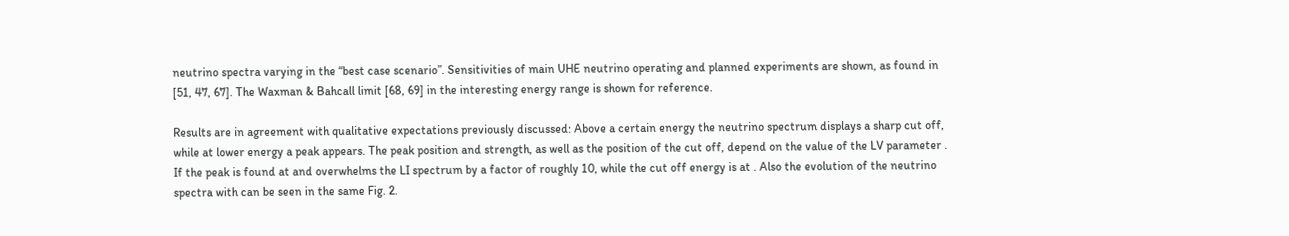neutrino spectra varying in the “best case scenario”. Sensitivities of main UHE neutrino operating and planned experiments are shown, as found in [51, 47, 67]. The Waxman & Bahcall limit [68, 69] in the interesting energy range is shown for reference.

Results are in agreement with qualitative expectations previously discussed: Above a certain energy the neutrino spectrum displays a sharp cut off, while at lower energy a peak appears. The peak position and strength, as well as the position of the cut off, depend on the value of the LV parameter . If the peak is found at and overwhelms the LI spectrum by a factor of roughly 10, while the cut off energy is at . Also the evolution of the neutrino spectra with can be seen in the same Fig. 2.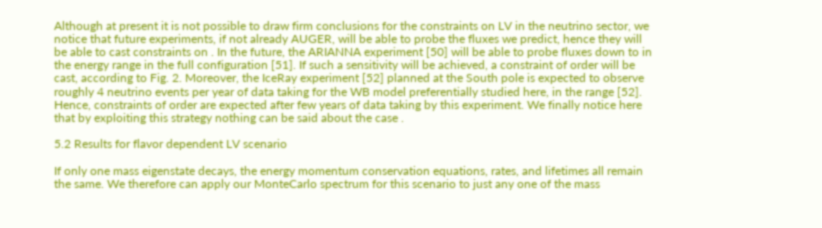Although at present it is not possible to draw firm conclusions for the constraints on LV in the neutrino sector, we notice that future experiments, if not already AUGER, will be able to probe the fluxes we predict, hence they will be able to cast constraints on . In the future, the ARIANNA experiment [50] will be able to probe fluxes down to in the energy range in the full configuration [51]. If such a sensitivity will be achieved, a constraint of order will be cast, according to Fig. 2. Moreover, the IceRay experiment [52] planned at the South pole is expected to observe roughly 4 neutrino events per year of data taking for the WB model preferentially studied here, in the range [52]. Hence, constraints of order are expected after few years of data taking by this experiment. We finally notice here that by exploiting this strategy nothing can be said about the case .

5.2 Results for flavor dependent LV scenario

If only one mass eigenstate decays, the energy momentum conservation equations, rates, and lifetimes all remain the same. We therefore can apply our MonteCarlo spectrum for this scenario to just any one of the mass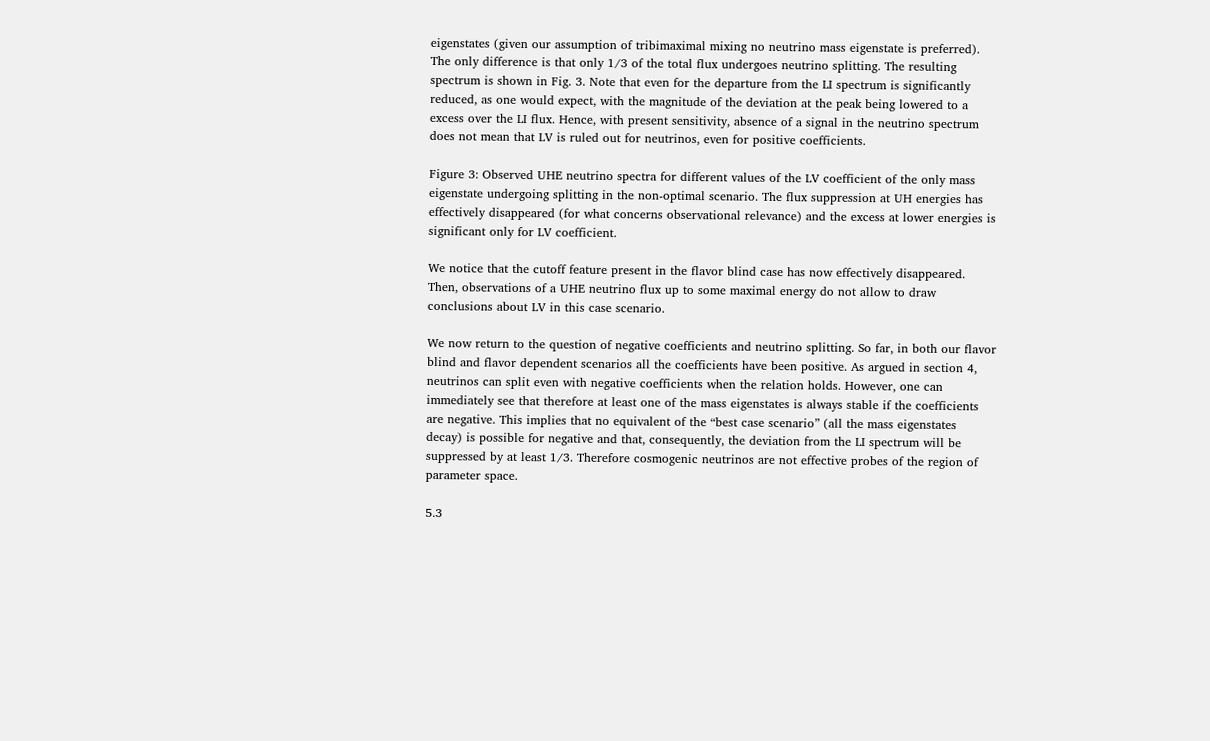eigenstates (given our assumption of tribimaximal mixing no neutrino mass eigenstate is preferred). The only difference is that only 1/3 of the total flux undergoes neutrino splitting. The resulting spectrum is shown in Fig. 3. Note that even for the departure from the LI spectrum is significantly reduced, as one would expect, with the magnitude of the deviation at the peak being lowered to a excess over the LI flux. Hence, with present sensitivity, absence of a signal in the neutrino spectrum does not mean that LV is ruled out for neutrinos, even for positive coefficients.

Figure 3: Observed UHE neutrino spectra for different values of the LV coefficient of the only mass eigenstate undergoing splitting in the non-optimal scenario. The flux suppression at UH energies has effectively disappeared (for what concerns observational relevance) and the excess at lower energies is significant only for LV coefficient.

We notice that the cutoff feature present in the flavor blind case has now effectively disappeared. Then, observations of a UHE neutrino flux up to some maximal energy do not allow to draw conclusions about LV in this case scenario.

We now return to the question of negative coefficients and neutrino splitting. So far, in both our flavor blind and flavor dependent scenarios all the coefficients have been positive. As argued in section 4, neutrinos can split even with negative coefficients when the relation holds. However, one can immediately see that therefore at least one of the mass eigenstates is always stable if the coefficients are negative. This implies that no equivalent of the “best case scenario” (all the mass eigenstates decay) is possible for negative and that, consequently, the deviation from the LI spectrum will be suppressed by at least 1/3. Therefore cosmogenic neutrinos are not effective probes of the region of parameter space.

5.3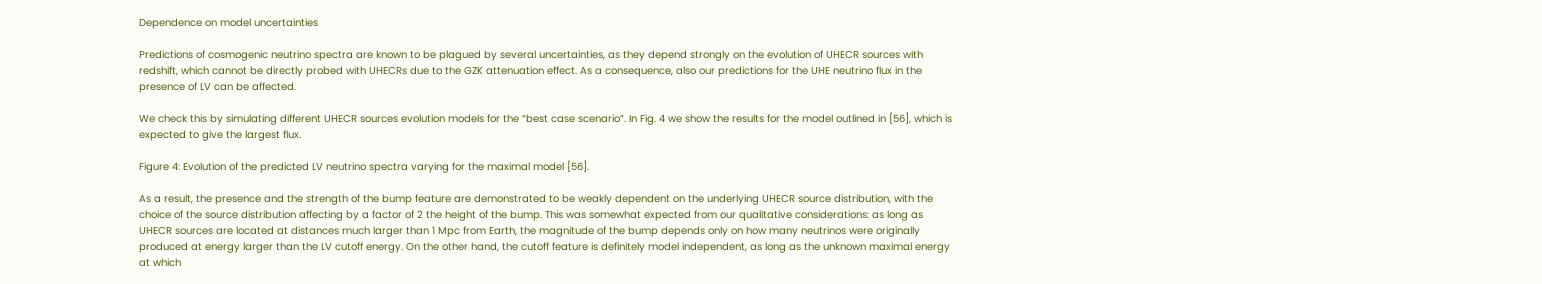Dependence on model uncertainties

Predictions of cosmogenic neutrino spectra are known to be plagued by several uncertainties, as they depend strongly on the evolution of UHECR sources with redshift, which cannot be directly probed with UHECRs due to the GZK attenuation effect. As a consequence, also our predictions for the UHE neutrino flux in the presence of LV can be affected.

We check this by simulating different UHECR sources evolution models for the “best case scenario”. In Fig. 4 we show the results for the model outlined in [56], which is expected to give the largest flux.

Figure 4: Evolution of the predicted LV neutrino spectra varying for the maximal model [56].

As a result, the presence and the strength of the bump feature are demonstrated to be weakly dependent on the underlying UHECR source distribution, with the choice of the source distribution affecting by a factor of 2 the height of the bump. This was somewhat expected from our qualitative considerations: as long as UHECR sources are located at distances much larger than 1 Mpc from Earth, the magnitude of the bump depends only on how many neutrinos were originally produced at energy larger than the LV cutoff energy. On the other hand, the cutoff feature is definitely model independent, as long as the unknown maximal energy at which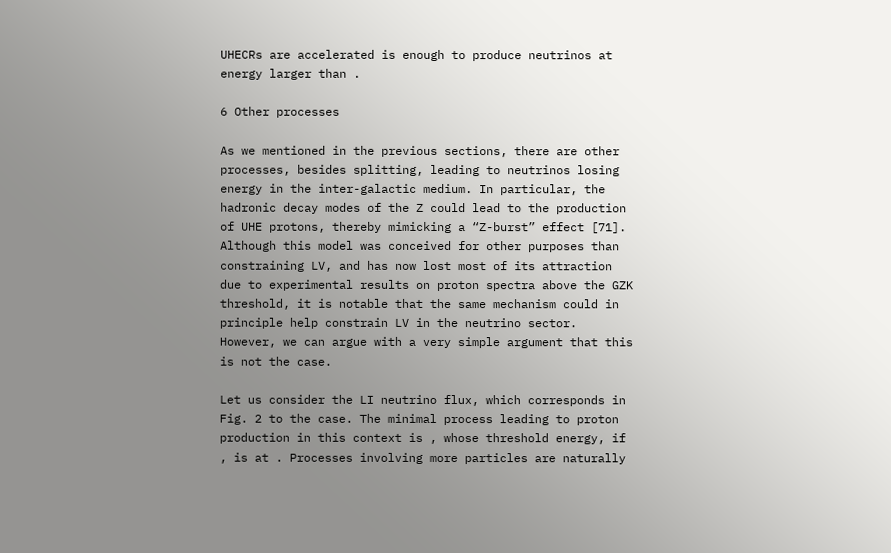UHECRs are accelerated is enough to produce neutrinos at energy larger than .

6 Other processes

As we mentioned in the previous sections, there are other processes, besides splitting, leading to neutrinos losing energy in the inter-galactic medium. In particular, the hadronic decay modes of the Z could lead to the production of UHE protons, thereby mimicking a “Z-burst” effect [71]. Although this model was conceived for other purposes than constraining LV, and has now lost most of its attraction due to experimental results on proton spectra above the GZK threshold, it is notable that the same mechanism could in principle help constrain LV in the neutrino sector. However, we can argue with a very simple argument that this is not the case.

Let us consider the LI neutrino flux, which corresponds in Fig. 2 to the case. The minimal process leading to proton production in this context is , whose threshold energy, if , is at . Processes involving more particles are naturally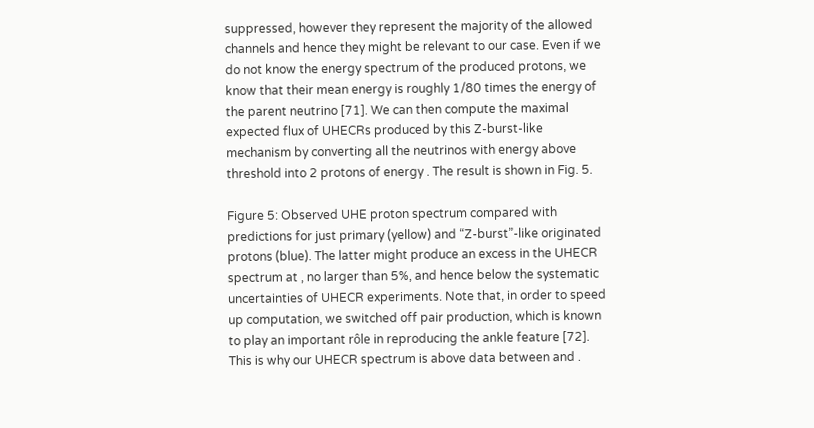suppressed, however they represent the majority of the allowed channels and hence they might be relevant to our case. Even if we do not know the energy spectrum of the produced protons, we know that their mean energy is roughly 1/80 times the energy of the parent neutrino [71]. We can then compute the maximal expected flux of UHECRs produced by this Z-burst-like mechanism by converting all the neutrinos with energy above threshold into 2 protons of energy . The result is shown in Fig. 5.

Figure 5: Observed UHE proton spectrum compared with predictions for just primary (yellow) and “Z-burst”-like originated protons (blue). The latter might produce an excess in the UHECR spectrum at , no larger than 5%, and hence below the systematic uncertainties of UHECR experiments. Note that, in order to speed up computation, we switched off pair production, which is known to play an important rôle in reproducing the ankle feature [72]. This is why our UHECR spectrum is above data between and .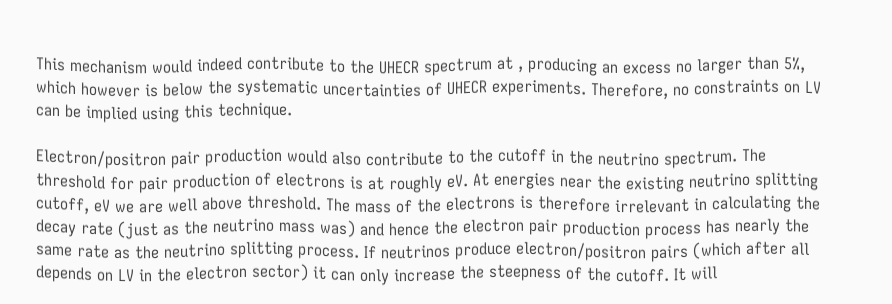This mechanism would indeed contribute to the UHECR spectrum at , producing an excess no larger than 5%, which however is below the systematic uncertainties of UHECR experiments. Therefore, no constraints on LV can be implied using this technique.

Electron/positron pair production would also contribute to the cutoff in the neutrino spectrum. The threshold for pair production of electrons is at roughly eV. At energies near the existing neutrino splitting cutoff, eV we are well above threshold. The mass of the electrons is therefore irrelevant in calculating the decay rate (just as the neutrino mass was) and hence the electron pair production process has nearly the same rate as the neutrino splitting process. If neutrinos produce electron/positron pairs (which after all depends on LV in the electron sector) it can only increase the steepness of the cutoff. It will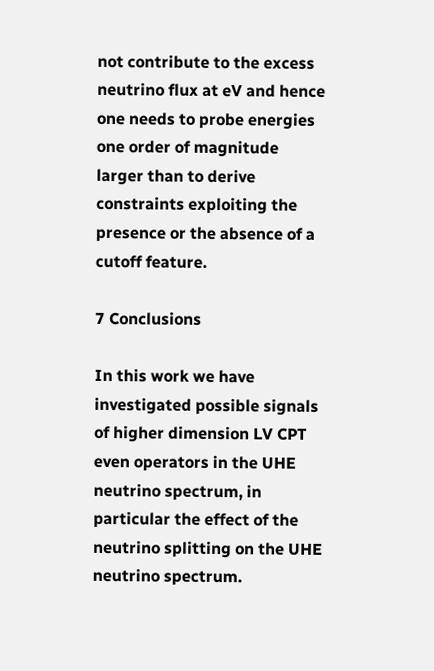not contribute to the excess neutrino flux at eV and hence one needs to probe energies one order of magnitude larger than to derive constraints exploiting the presence or the absence of a cutoff feature.

7 Conclusions

In this work we have investigated possible signals of higher dimension LV CPT even operators in the UHE neutrino spectrum, in particular the effect of the neutrino splitting on the UHE neutrino spectrum.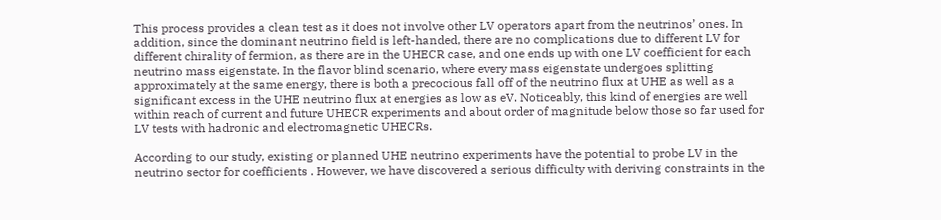This process provides a clean test as it does not involve other LV operators apart from the neutrinos’ ones. In addition, since the dominant neutrino field is left-handed, there are no complications due to different LV for different chirality of fermion, as there are in the UHECR case, and one ends up with one LV coefficient for each neutrino mass eigenstate. In the flavor blind scenario, where every mass eigenstate undergoes splitting approximately at the same energy, there is both a precocious fall off of the neutrino flux at UHE as well as a significant excess in the UHE neutrino flux at energies as low as eV. Noticeably, this kind of energies are well within reach of current and future UHECR experiments and about order of magnitude below those so far used for LV tests with hadronic and electromagnetic UHECRs.

According to our study, existing or planned UHE neutrino experiments have the potential to probe LV in the neutrino sector for coefficients . However, we have discovered a serious difficulty with deriving constraints in the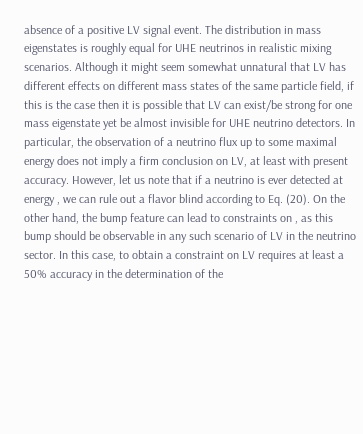absence of a positive LV signal event. The distribution in mass eigenstates is roughly equal for UHE neutrinos in realistic mixing scenarios. Although it might seem somewhat unnatural that LV has different effects on different mass states of the same particle field, if this is the case then it is possible that LV can exist/be strong for one mass eigenstate yet be almost invisible for UHE neutrino detectors. In particular, the observation of a neutrino flux up to some maximal energy does not imply a firm conclusion on LV, at least with present accuracy. However, let us note that if a neutrino is ever detected at energy , we can rule out a flavor blind according to Eq. (20). On the other hand, the bump feature can lead to constraints on , as this bump should be observable in any such scenario of LV in the neutrino sector. In this case, to obtain a constraint on LV requires at least a 50% accuracy in the determination of the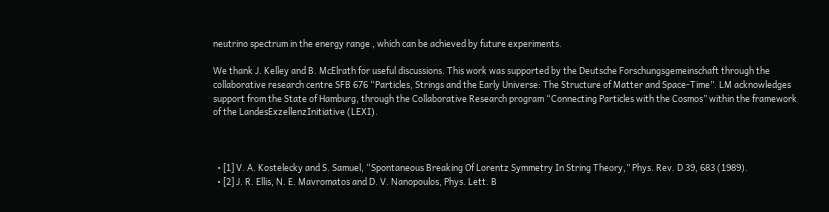neutrino spectrum in the energy range , which can be achieved by future experiments.

We thank J. Kelley and B. McElrath for useful discussions. This work was supported by the Deutsche Forschungsgemeinschaft through the collaborative research centre SFB 676 “Particles, Strings and the Early Universe: The Structure of Matter and Space-Time”. LM acknowledges support from the State of Hamburg, through the Collaborative Research program “Connecting Particles with the Cosmos” within the framework of the LandesExzellenzInitiative (LEXI).



  • [1] V. A. Kostelecky and S. Samuel, “Spontaneous Breaking Of Lorentz Symmetry In String Theory,” Phys. Rev. D 39, 683 (1989).
  • [2] J. R. Ellis, N. E. Mavromatos and D. V. Nanopoulos, Phys. Lett. B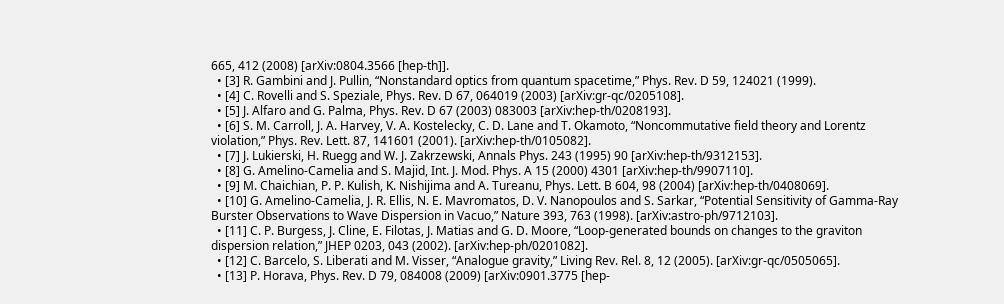665, 412 (2008) [arXiv:0804.3566 [hep-th]].
  • [3] R. Gambini and J. Pullin, “Nonstandard optics from quantum spacetime,” Phys. Rev. D 59, 124021 (1999).
  • [4] C. Rovelli and S. Speziale, Phys. Rev. D 67, 064019 (2003) [arXiv:gr-qc/0205108].
  • [5] J. Alfaro and G. Palma, Phys. Rev. D 67 (2003) 083003 [arXiv:hep-th/0208193].
  • [6] S. M. Carroll, J. A. Harvey, V. A. Kostelecky, C. D. Lane and T. Okamoto, “Noncommutative field theory and Lorentz violation,” Phys. Rev. Lett. 87, 141601 (2001). [arXiv:hep-th/0105082].
  • [7] J. Lukierski, H. Ruegg and W. J. Zakrzewski, Annals Phys. 243 (1995) 90 [arXiv:hep-th/9312153].
  • [8] G. Amelino-Camelia and S. Majid, Int. J. Mod. Phys. A 15 (2000) 4301 [arXiv:hep-th/9907110].
  • [9] M. Chaichian, P. P. Kulish, K. Nishijima and A. Tureanu, Phys. Lett. B 604, 98 (2004) [arXiv:hep-th/0408069].
  • [10] G. Amelino-Camelia, J. R. Ellis, N. E. Mavromatos, D. V. Nanopoulos and S. Sarkar, “Potential Sensitivity of Gamma-Ray Burster Observations to Wave Dispersion in Vacuo,” Nature 393, 763 (1998). [arXiv:astro-ph/9712103].
  • [11] C. P. Burgess, J. Cline, E. Filotas, J. Matias and G. D. Moore, “Loop-generated bounds on changes to the graviton dispersion relation,” JHEP 0203, 043 (2002). [arXiv:hep-ph/0201082].
  • [12] C. Barcelo, S. Liberati and M. Visser, “Analogue gravity,” Living Rev. Rel. 8, 12 (2005). [arXiv:gr-qc/0505065].
  • [13] P. Horava, Phys. Rev. D 79, 084008 (2009) [arXiv:0901.3775 [hep-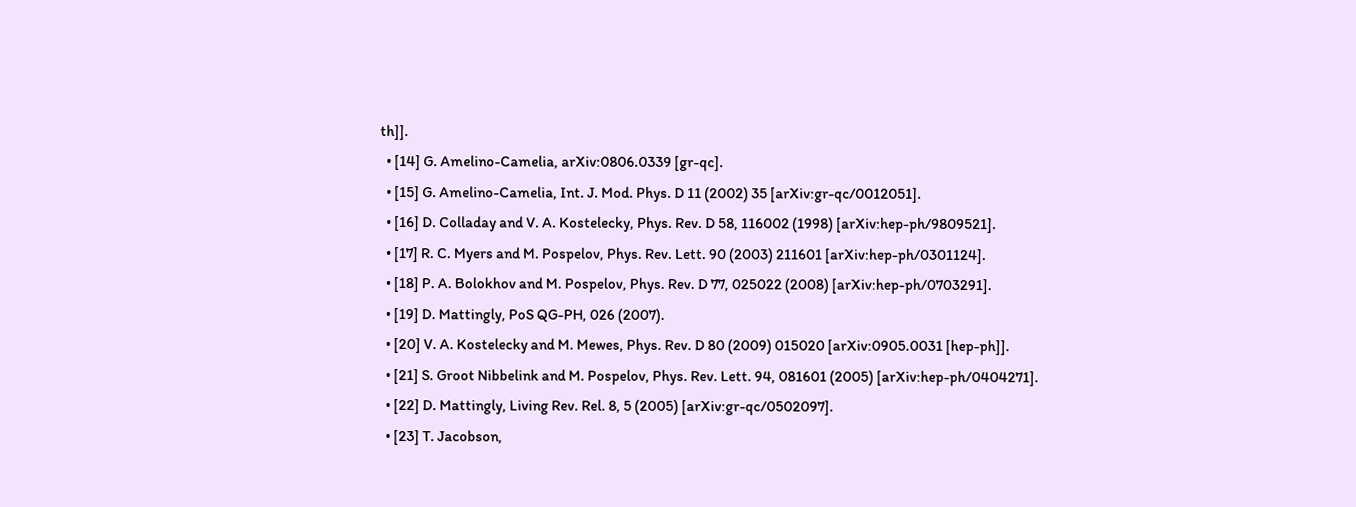th]].
  • [14] G. Amelino-Camelia, arXiv:0806.0339 [gr-qc].
  • [15] G. Amelino-Camelia, Int. J. Mod. Phys. D 11 (2002) 35 [arXiv:gr-qc/0012051].
  • [16] D. Colladay and V. A. Kostelecky, Phys. Rev. D 58, 116002 (1998) [arXiv:hep-ph/9809521].
  • [17] R. C. Myers and M. Pospelov, Phys. Rev. Lett. 90 (2003) 211601 [arXiv:hep-ph/0301124].
  • [18] P. A. Bolokhov and M. Pospelov, Phys. Rev. D 77, 025022 (2008) [arXiv:hep-ph/0703291].
  • [19] D. Mattingly, PoS QG-PH, 026 (2007).
  • [20] V. A. Kostelecky and M. Mewes, Phys. Rev. D 80 (2009) 015020 [arXiv:0905.0031 [hep-ph]].
  • [21] S. Groot Nibbelink and M. Pospelov, Phys. Rev. Lett. 94, 081601 (2005) [arXiv:hep-ph/0404271].
  • [22] D. Mattingly, Living Rev. Rel. 8, 5 (2005) [arXiv:gr-qc/0502097].
  • [23] T. Jacobson,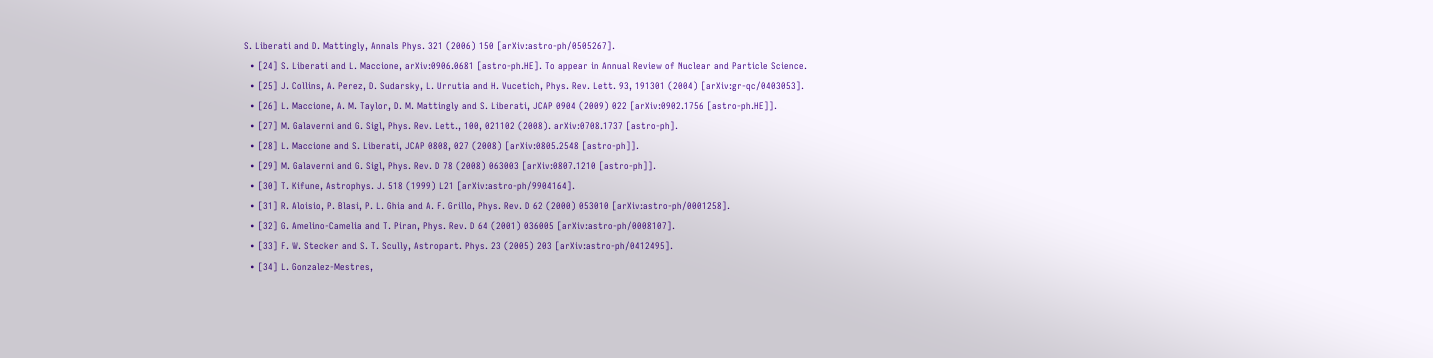S. Liberati and D. Mattingly, Annals Phys. 321 (2006) 150 [arXiv:astro-ph/0505267].
  • [24] S. Liberati and L. Maccione, arXiv:0906.0681 [astro-ph.HE]. To appear in Annual Review of Nuclear and Particle Science.
  • [25] J. Collins, A. Perez, D. Sudarsky, L. Urrutia and H. Vucetich, Phys. Rev. Lett. 93, 191301 (2004) [arXiv:gr-qc/0403053].
  • [26] L. Maccione, A. M. Taylor, D. M. Mattingly and S. Liberati, JCAP 0904 (2009) 022 [arXiv:0902.1756 [astro-ph.HE]].
  • [27] M. Galaverni and G. Sigl, Phys. Rev. Lett., 100, 021102 (2008). arXiv:0708.1737 [astro-ph].
  • [28] L. Maccione and S. Liberati, JCAP 0808, 027 (2008) [arXiv:0805.2548 [astro-ph]].
  • [29] M. Galaverni and G. Sigl, Phys. Rev. D 78 (2008) 063003 [arXiv:0807.1210 [astro-ph]].
  • [30] T. Kifune, Astrophys. J. 518 (1999) L21 [arXiv:astro-ph/9904164].
  • [31] R. Aloisio, P. Blasi, P. L. Ghia and A. F. Grillo, Phys. Rev. D 62 (2000) 053010 [arXiv:astro-ph/0001258].
  • [32] G. Amelino-Camelia and T. Piran, Phys. Rev. D 64 (2001) 036005 [arXiv:astro-ph/0008107].
  • [33] F. W. Stecker and S. T. Scully, Astropart. Phys. 23 (2005) 203 [arXiv:astro-ph/0412495].
  • [34] L. Gonzalez-Mestres,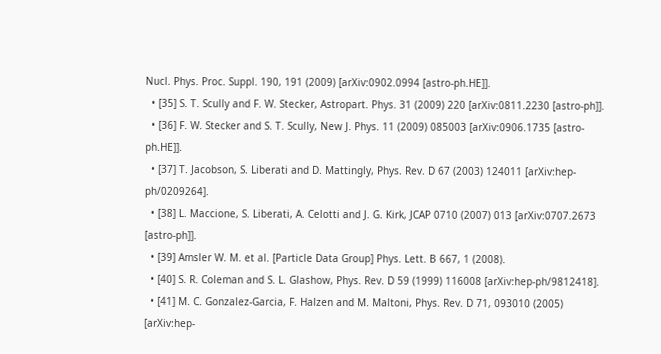Nucl. Phys. Proc. Suppl. 190, 191 (2009) [arXiv:0902.0994 [astro-ph.HE]].
  • [35] S. T. Scully and F. W. Stecker, Astropart. Phys. 31 (2009) 220 [arXiv:0811.2230 [astro-ph]].
  • [36] F. W. Stecker and S. T. Scully, New J. Phys. 11 (2009) 085003 [arXiv:0906.1735 [astro-ph.HE]].
  • [37] T. Jacobson, S. Liberati and D. Mattingly, Phys. Rev. D 67 (2003) 124011 [arXiv:hep-ph/0209264].
  • [38] L. Maccione, S. Liberati, A. Celotti and J. G. Kirk, JCAP 0710 (2007) 013 [arXiv:0707.2673 [astro-ph]].
  • [39] Amsler W. M. et al. [Particle Data Group] Phys. Lett. B 667, 1 (2008).
  • [40] S. R. Coleman and S. L. Glashow, Phys. Rev. D 59 (1999) 116008 [arXiv:hep-ph/9812418].
  • [41] M. C. Gonzalez-Garcia, F. Halzen and M. Maltoni, Phys. Rev. D 71, 093010 (2005) [arXiv:hep-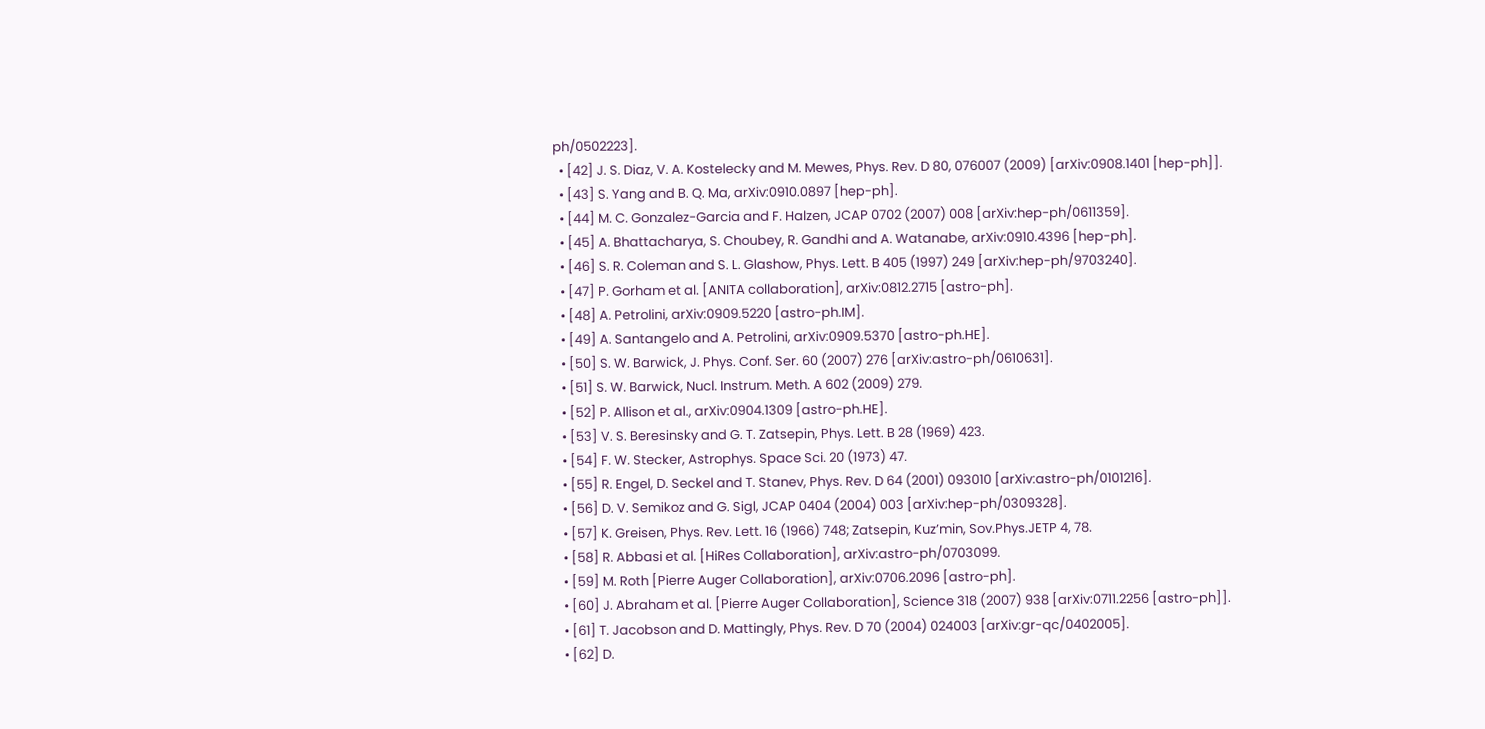ph/0502223].
  • [42] J. S. Diaz, V. A. Kostelecky and M. Mewes, Phys. Rev. D 80, 076007 (2009) [arXiv:0908.1401 [hep-ph]].
  • [43] S. Yang and B. Q. Ma, arXiv:0910.0897 [hep-ph].
  • [44] M. C. Gonzalez-Garcia and F. Halzen, JCAP 0702 (2007) 008 [arXiv:hep-ph/0611359].
  • [45] A. Bhattacharya, S. Choubey, R. Gandhi and A. Watanabe, arXiv:0910.4396 [hep-ph].
  • [46] S. R. Coleman and S. L. Glashow, Phys. Lett. B 405 (1997) 249 [arXiv:hep-ph/9703240].
  • [47] P. Gorham et al. [ANITA collaboration], arXiv:0812.2715 [astro-ph].
  • [48] A. Petrolini, arXiv:0909.5220 [astro-ph.IM].
  • [49] A. Santangelo and A. Petrolini, arXiv:0909.5370 [astro-ph.HE].
  • [50] S. W. Barwick, J. Phys. Conf. Ser. 60 (2007) 276 [arXiv:astro-ph/0610631].
  • [51] S. W. Barwick, Nucl. Instrum. Meth. A 602 (2009) 279.
  • [52] P. Allison et al., arXiv:0904.1309 [astro-ph.HE].
  • [53] V. S. Beresinsky and G. T. Zatsepin, Phys. Lett. B 28 (1969) 423.
  • [54] F. W. Stecker, Astrophys. Space Sci. 20 (1973) 47.
  • [55] R. Engel, D. Seckel and T. Stanev, Phys. Rev. D 64 (2001) 093010 [arXiv:astro-ph/0101216].
  • [56] D. V. Semikoz and G. Sigl, JCAP 0404 (2004) 003 [arXiv:hep-ph/0309328].
  • [57] K. Greisen, Phys. Rev. Lett. 16 (1966) 748; Zatsepin, Kuz’min, Sov.Phys.JETP 4, 78.
  • [58] R. Abbasi et al. [HiRes Collaboration], arXiv:astro-ph/0703099.
  • [59] M. Roth [Pierre Auger Collaboration], arXiv:0706.2096 [astro-ph].
  • [60] J. Abraham et al. [Pierre Auger Collaboration], Science 318 (2007) 938 [arXiv:0711.2256 [astro-ph]].
  • [61] T. Jacobson and D. Mattingly, Phys. Rev. D 70 (2004) 024003 [arXiv:gr-qc/0402005].
  • [62] D.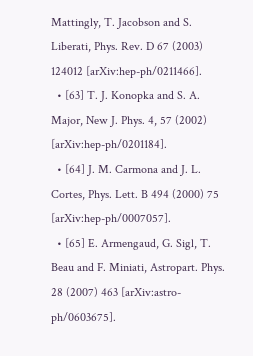Mattingly, T. Jacobson and S. Liberati, Phys. Rev. D 67 (2003) 124012 [arXiv:hep-ph/0211466].
  • [63] T. J. Konopka and S. A. Major, New J. Phys. 4, 57 (2002) [arXiv:hep-ph/0201184].
  • [64] J. M. Carmona and J. L. Cortes, Phys. Lett. B 494 (2000) 75 [arXiv:hep-ph/0007057].
  • [65] E. Armengaud, G. Sigl, T. Beau and F. Miniati, Astropart. Phys. 28 (2007) 463 [arXiv:astro-ph/0603675].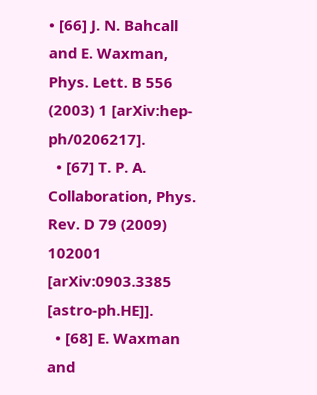• [66] J. N. Bahcall and E. Waxman, Phys. Lett. B 556 (2003) 1 [arXiv:hep-ph/0206217].
  • [67] T. P. A. Collaboration, Phys. Rev. D 79 (2009) 102001 [arXiv:0903.3385 [astro-ph.HE]].
  • [68] E. Waxman and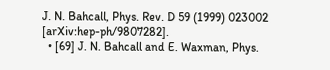J. N. Bahcall, Phys. Rev. D 59 (1999) 023002 [arXiv:hep-ph/9807282].
  • [69] J. N. Bahcall and E. Waxman, Phys.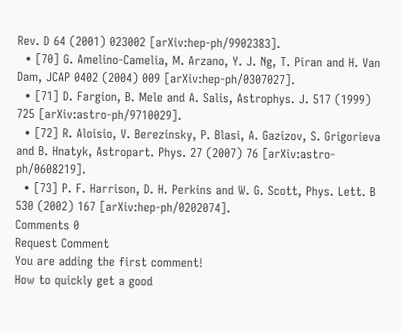Rev. D 64 (2001) 023002 [arXiv:hep-ph/9902383].
  • [70] G. Amelino-Camelia, M. Arzano, Y. J. Ng, T. Piran and H. Van Dam, JCAP 0402 (2004) 009 [arXiv:hep-ph/0307027].
  • [71] D. Fargion, B. Mele and A. Salis, Astrophys. J. 517 (1999) 725 [arXiv:astro-ph/9710029].
  • [72] R. Aloisio, V. Berezinsky, P. Blasi, A. Gazizov, S. Grigorieva and B. Hnatyk, Astropart. Phys. 27 (2007) 76 [arXiv:astro-ph/0608219].
  • [73] P. F. Harrison, D. H. Perkins and W. G. Scott, Phys. Lett. B 530 (2002) 167 [arXiv:hep-ph/0202074].
Comments 0
Request Comment
You are adding the first comment!
How to quickly get a good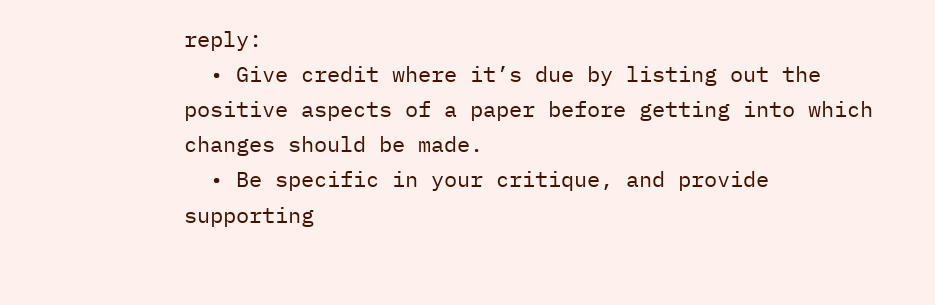reply:
  • Give credit where it’s due by listing out the positive aspects of a paper before getting into which changes should be made.
  • Be specific in your critique, and provide supporting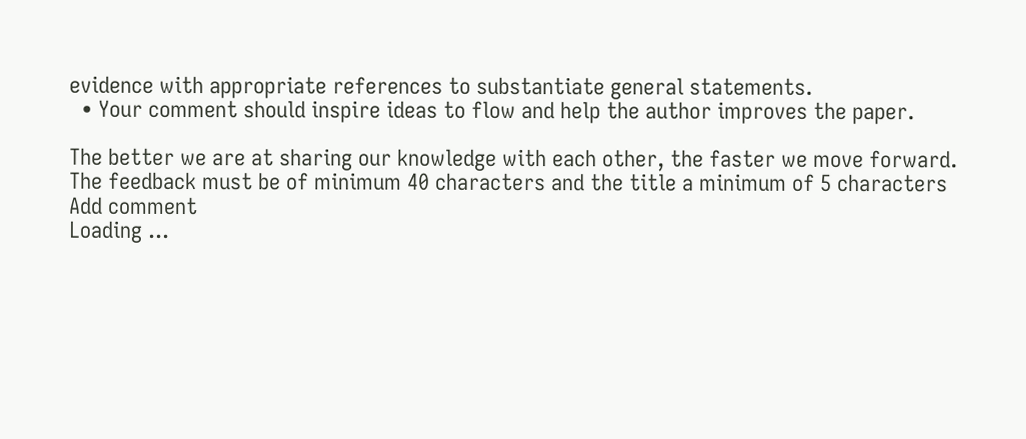evidence with appropriate references to substantiate general statements.
  • Your comment should inspire ideas to flow and help the author improves the paper.

The better we are at sharing our knowledge with each other, the faster we move forward.
The feedback must be of minimum 40 characters and the title a minimum of 5 characters
Add comment
Loading ...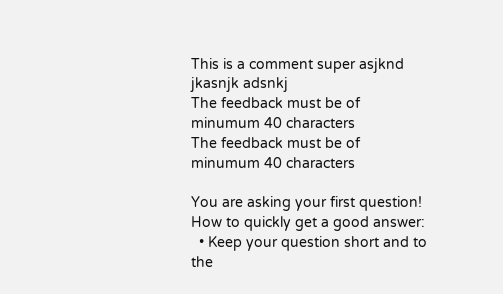This is a comment super asjknd jkasnjk adsnkj
The feedback must be of minumum 40 characters
The feedback must be of minumum 40 characters

You are asking your first question!
How to quickly get a good answer:
  • Keep your question short and to the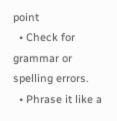point
  • Check for grammar or spelling errors.
  • Phrase it like a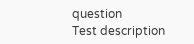question
Test description